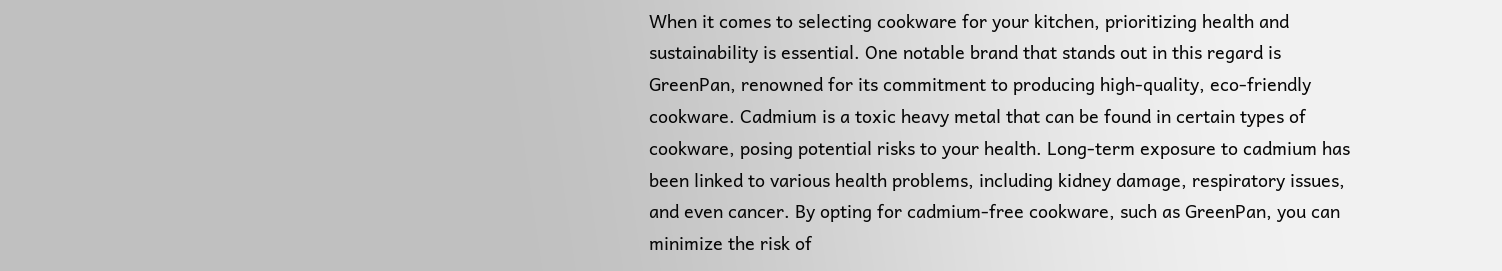When it comes to selecting cookware for your kitchen, prioritizing health and sustainability is essential. One notable brand that stands out in this regard is GreenPan, renowned for its commitment to producing high-quality, eco-friendly cookware. Cadmium is a toxic heavy metal that can be found in certain types of cookware, posing potential risks to your health. Long-term exposure to cadmium has been linked to various health problems, including kidney damage, respiratory issues, and even cancer. By opting for cadmium-free cookware, such as GreenPan, you can minimize the risk of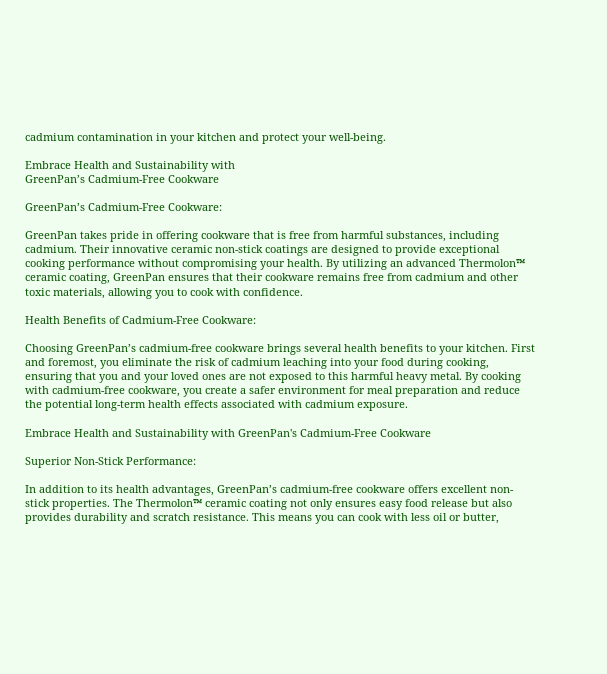cadmium contamination in your kitchen and protect your well-being.

Embrace Health and Sustainability with
GreenPan’s Cadmium-Free Cookware

GreenPan’s Cadmium-Free Cookware:

GreenPan takes pride in offering cookware that is free from harmful substances, including cadmium. Their innovative ceramic non-stick coatings are designed to provide exceptional cooking performance without compromising your health. By utilizing an advanced Thermolon™ ceramic coating, GreenPan ensures that their cookware remains free from cadmium and other toxic materials, allowing you to cook with confidence.

Health Benefits of Cadmium-Free Cookware:

Choosing GreenPan’s cadmium-free cookware brings several health benefits to your kitchen. First and foremost, you eliminate the risk of cadmium leaching into your food during cooking, ensuring that you and your loved ones are not exposed to this harmful heavy metal. By cooking with cadmium-free cookware, you create a safer environment for meal preparation and reduce the potential long-term health effects associated with cadmium exposure.

Embrace Health and Sustainability with GreenPan's Cadmium-Free Cookware

Superior Non-Stick Performance:

In addition to its health advantages, GreenPan’s cadmium-free cookware offers excellent non-stick properties. The Thermolon™ ceramic coating not only ensures easy food release but also provides durability and scratch resistance. This means you can cook with less oil or butter,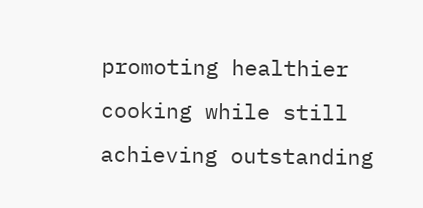promoting healthier cooking while still achieving outstanding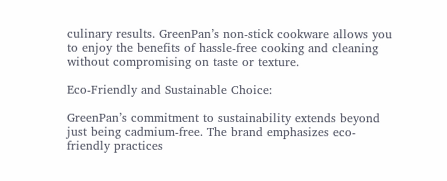culinary results. GreenPan’s non-stick cookware allows you to enjoy the benefits of hassle-free cooking and cleaning without compromising on taste or texture.

Eco-Friendly and Sustainable Choice:

GreenPan’s commitment to sustainability extends beyond just being cadmium-free. The brand emphasizes eco-friendly practices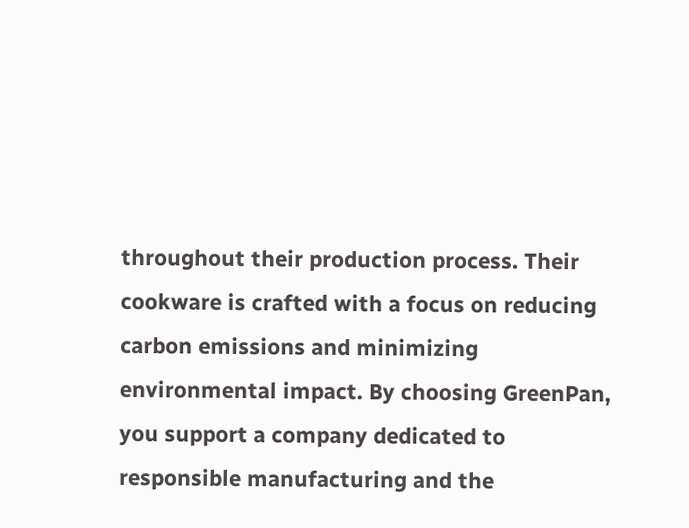throughout their production process. Their cookware is crafted with a focus on reducing carbon emissions and minimizing environmental impact. By choosing GreenPan, you support a company dedicated to responsible manufacturing and the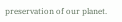preservation of our planet.